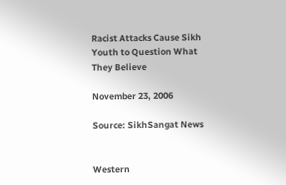Racist Attacks Cause Sikh Youth to Question What They Believe

November 23, 2006

Source: SikhSangat News


Western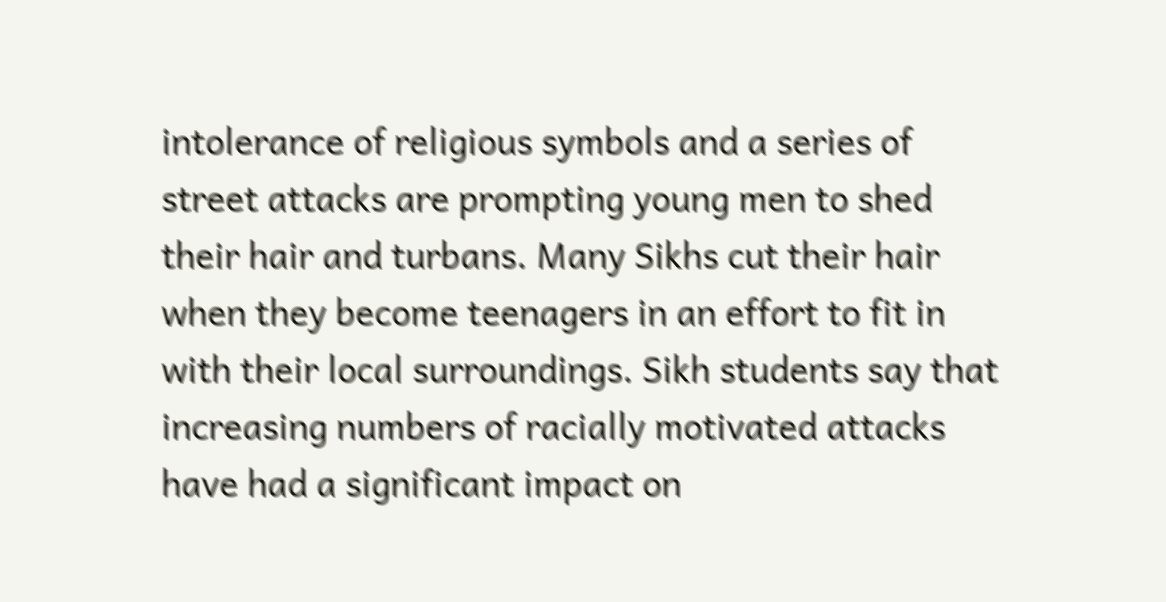intolerance of religious symbols and a series of street attacks are prompting young men to shed their hair and turbans. Many Sikhs cut their hair when they become teenagers in an effort to fit in with their local surroundings. Sikh students say that increasing numbers of racially motivated attacks have had a significant impact on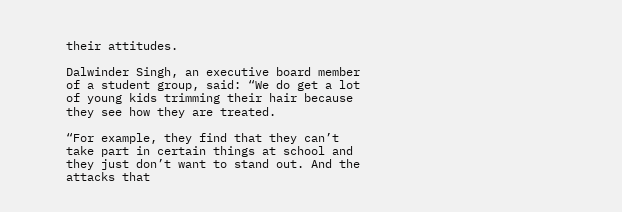their attitudes.

Dalwinder Singh, an executive board member of a student group, said: “We do get a lot of young kids trimming their hair because they see how they are treated.

“For example, they find that they can’t take part in certain things at school and they just don’t want to stand out. And the attacks that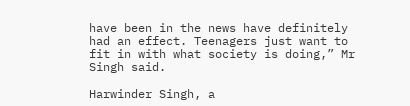have been in the news have definitely had an effect. Teenagers just want to fit in with what society is doing,” Mr Singh said.

Harwinder Singh, a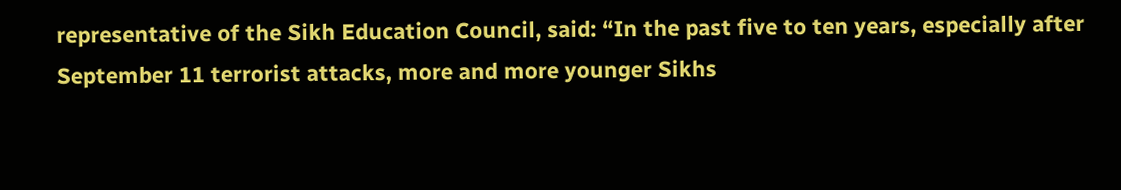representative of the Sikh Education Council, said: “In the past five to ten years, especially after September 11 terrorist attacks, more and more younger Sikhs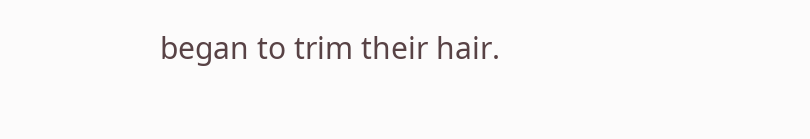began to trim their hair.